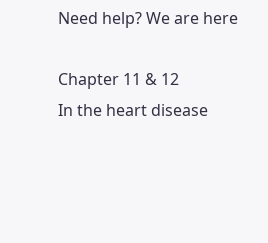Need help? We are here

Chapter 11 & 12
In the heart disease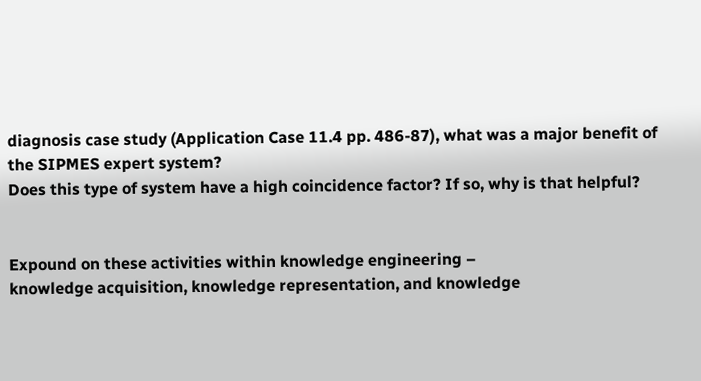diagnosis case study (Application Case 11.4 pp. 486-87), what was a major benefit of the SIPMES expert system?
Does this type of system have a high coincidence factor? If so, why is that helpful?


Expound on these activities within knowledge engineering –
knowledge acquisition, knowledge representation, and knowledge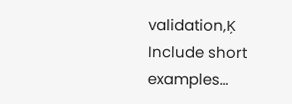validation‚Ķ Include short examples…